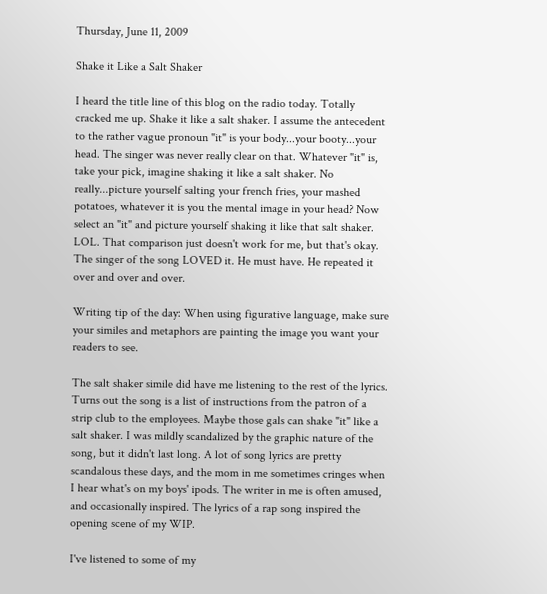Thursday, June 11, 2009

Shake it Like a Salt Shaker

I heard the title line of this blog on the radio today. Totally cracked me up. Shake it like a salt shaker. I assume the antecedent to the rather vague pronoun "it" is your body...your booty...your head. The singer was never really clear on that. Whatever "it" is, take your pick, imagine shaking it like a salt shaker. No really...picture yourself salting your french fries, your mashed potatoes, whatever it is you the mental image in your head? Now select an "it" and picture yourself shaking it like that salt shaker. LOL. That comparison just doesn't work for me, but that's okay. The singer of the song LOVED it. He must have. He repeated it over and over and over.

Writing tip of the day: When using figurative language, make sure your similes and metaphors are painting the image you want your readers to see.

The salt shaker simile did have me listening to the rest of the lyrics. Turns out the song is a list of instructions from the patron of a strip club to the employees. Maybe those gals can shake "it" like a salt shaker. I was mildly scandalized by the graphic nature of the song, but it didn't last long. A lot of song lyrics are pretty scandalous these days, and the mom in me sometimes cringes when I hear what's on my boys' ipods. The writer in me is often amused, and occasionally inspired. The lyrics of a rap song inspired the opening scene of my WIP.

I've listened to some of my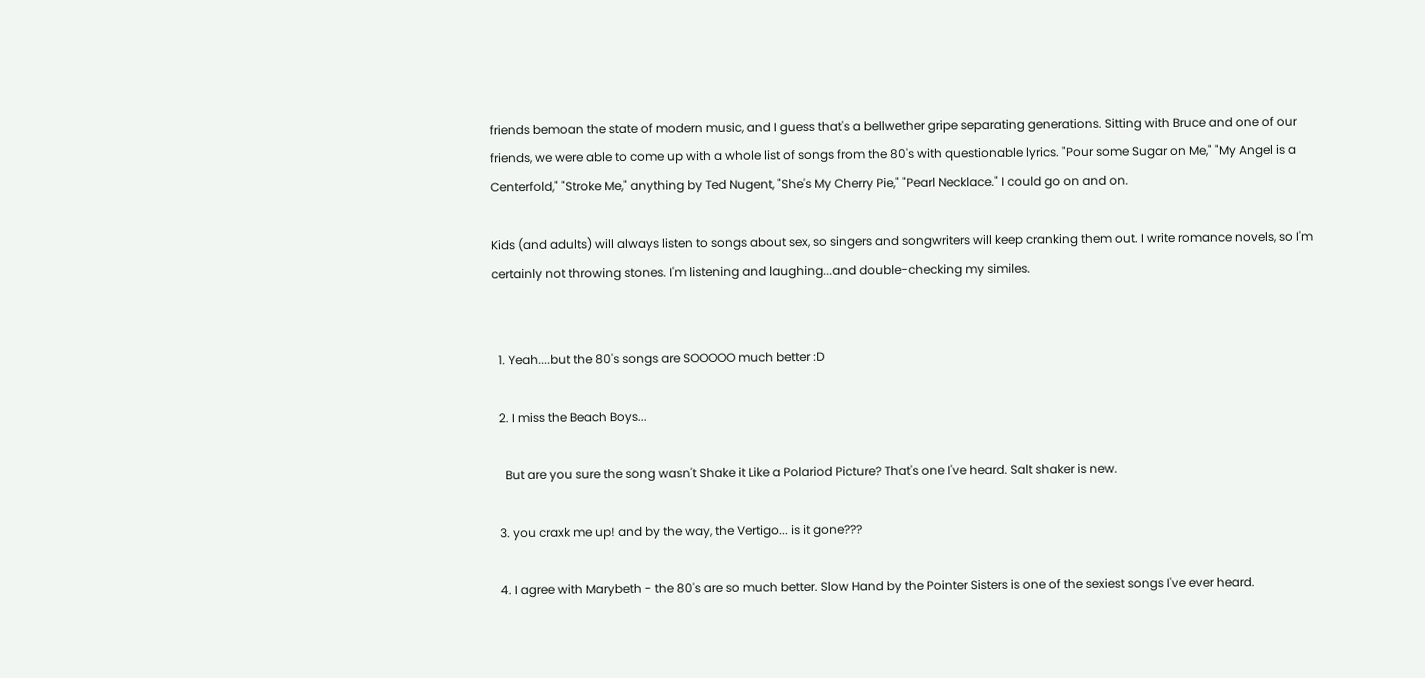friends bemoan the state of modern music, and I guess that's a bellwether gripe separating generations. Sitting with Bruce and one of our friends, we were able to come up with a whole list of songs from the 80's with questionable lyrics. "Pour some Sugar on Me," "My Angel is a Centerfold," "Stroke Me," anything by Ted Nugent, "She's My Cherry Pie," "Pearl Necklace." I could go on and on.

Kids (and adults) will always listen to songs about sex, so singers and songwriters will keep cranking them out. I write romance novels, so I'm certainly not throwing stones. I'm listening and laughing...and double-checking my similes.


  1. Yeah....but the 80's songs are SOOOOO much better :D

  2. I miss the Beach Boys...

    But are you sure the song wasn't Shake it Like a Polariod Picture? That's one I've heard. Salt shaker is new.

  3. you craxk me up! and by the way, the Vertigo... is it gone???

  4. I agree with Marybeth - the 80's are so much better. Slow Hand by the Pointer Sisters is one of the sexiest songs I've ever heard.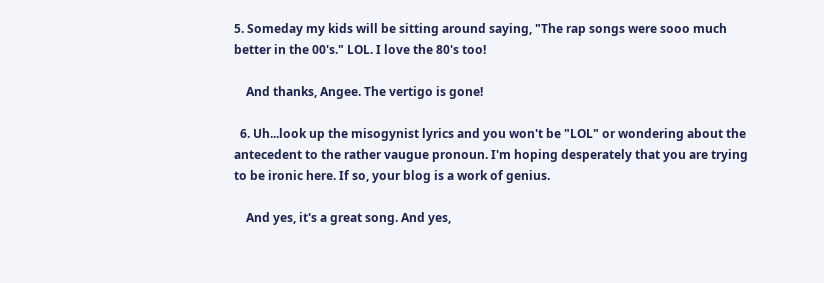5. Someday my kids will be sitting around saying, "The rap songs were sooo much better in the 00's." LOL. I love the 80's too!

    And thanks, Angee. The vertigo is gone!

  6. Uh...look up the misogynist lyrics and you won't be "LOL" or wondering about the antecedent to the rather vaugue pronoun. I'm hoping desperately that you are trying to be ironic here. If so, your blog is a work of genius.

    And yes, it's a great song. And yes,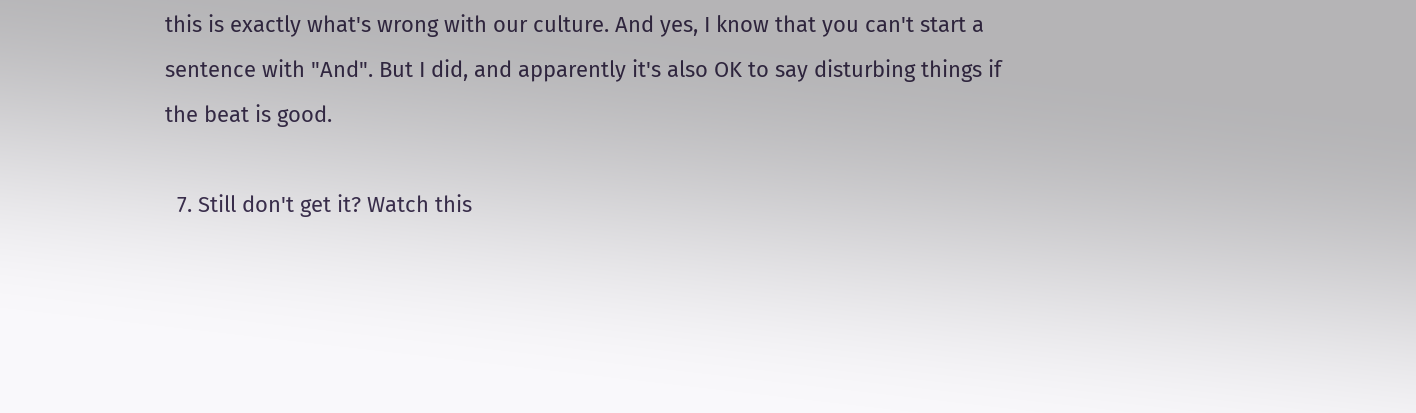this is exactly what's wrong with our culture. And yes, I know that you can't start a sentence with "And". But I did, and apparently it's also OK to say disturbing things if the beat is good.

  7. Still don't get it? Watch this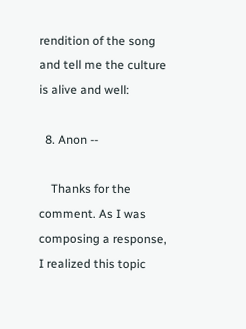rendition of the song and tell me the culture is alive and well:

  8. Anon --

    Thanks for the comment. As I was composing a response, I realized this topic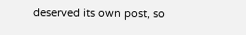deserved its own post, so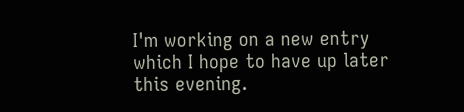I'm working on a new entry which I hope to have up later this evening.